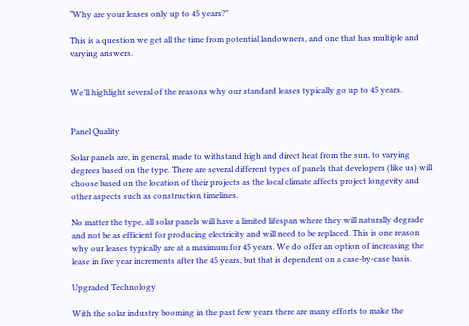“Why are your leases only up to 45 years?"

This is a question we get all the time from potential landowners, and one that has multiple and varying answers.


We’ll highlight several of the reasons why our standard leases typically go up to 45 years.


Panel Quality

Solar panels are, in general, made to withstand high and direct heat from the sun, to varying degrees based on the type. There are several different types of panels that developers (like us) will choose based on the location of their projects as the local climate affects project longevity and other aspects such as construction timelines.

No matter the type, all solar panels will have a limited lifespan where they will naturally degrade and not be as efficient for producing electricity and will need to be replaced. This is one reason why our leases typically are at a maximum for 45 years. We do offer an option of increasing the lease in five year increments after the 45 years, but that is dependent on a case-by-case basis.

Upgraded Technology

With the solar industry booming in the past few years there are many efforts to make the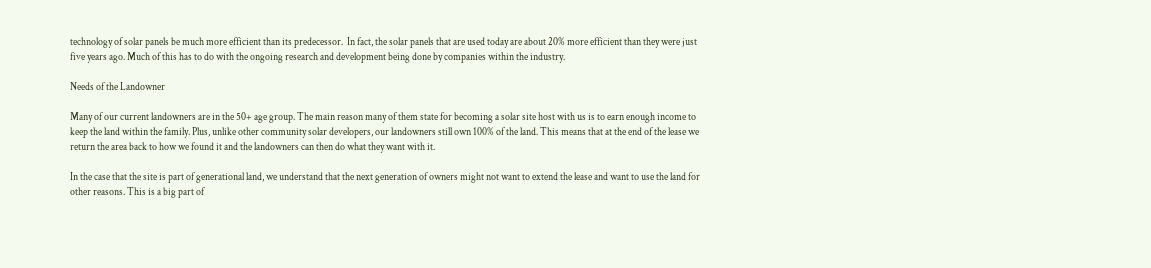technology of solar panels be much more efficient than its predecessor.  In fact, the solar panels that are used today are about 20% more efficient than they were just five years ago. Much of this has to do with the ongoing research and development being done by companies within the industry.

Needs of the Landowner

Many of our current landowners are in the 50+ age group. The main reason many of them state for becoming a solar site host with us is to earn enough income to keep the land within the family. Plus, unlike other community solar developers, our landowners still own 100% of the land. This means that at the end of the lease we return the area back to how we found it and the landowners can then do what they want with it.

In the case that the site is part of generational land, we understand that the next generation of owners might not want to extend the lease and want to use the land for other reasons. This is a big part of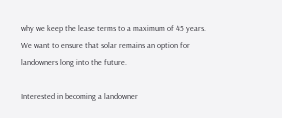why we keep the lease terms to a maximum of 45 years.  We want to ensure that solar remains an option for landowners long into the future.

Interested in becoming a landowner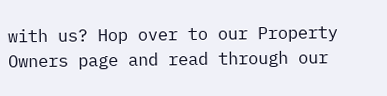with us? Hop over to our Property Owners page and read through our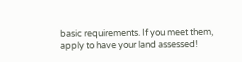basic requirements. If you meet them, apply to have your land assessed!